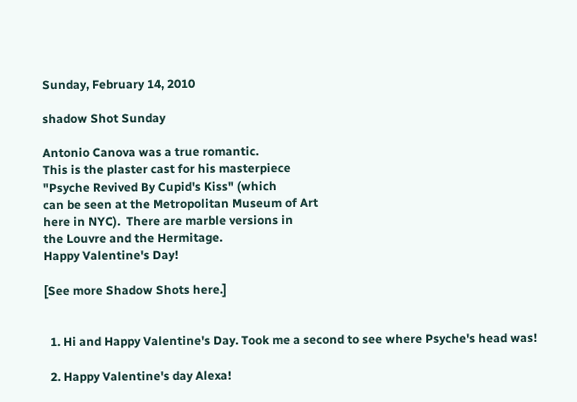Sunday, February 14, 2010

shadow Shot Sunday

Antonio Canova was a true romantic.
This is the plaster cast for his masterpiece
"Psyche Revived By Cupid's Kiss" (which
can be seen at the Metropolitan Museum of Art
here in NYC).  There are marble versions in
the Louvre and the Hermitage.
Happy Valentine's Day!

[See more Shadow Shots here.]


  1. Hi and Happy Valentine's Day. Took me a second to see where Psyche's head was!

  2. Happy Valentine's day Alexa!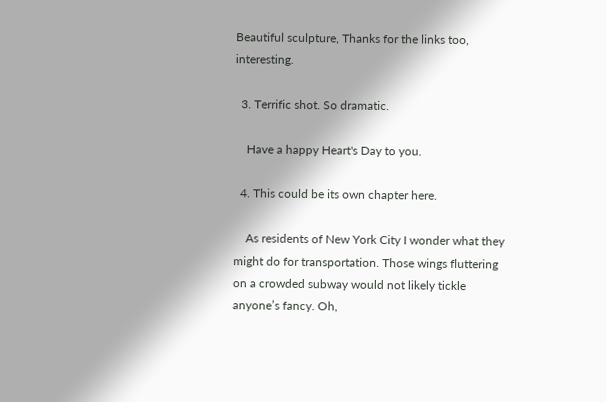Beautiful sculpture, Thanks for the links too, interesting.

  3. Terrific shot. So dramatic.

    Have a happy Heart's Day to you.

  4. This could be its own chapter here.

    As residents of New York City I wonder what they might do for transportation. Those wings fluttering on a crowded subway would not likely tickle anyone’s fancy. Oh,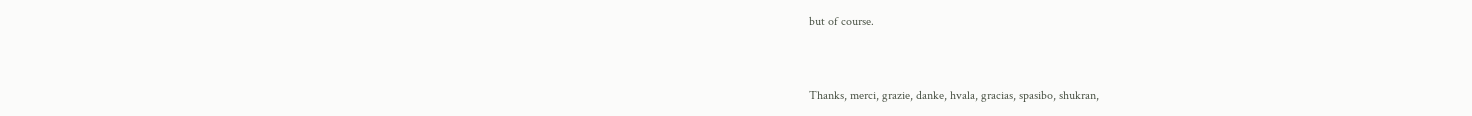but of course.


Thanks, merci, grazie, danke, hvala, gracias, spasibo, shukran,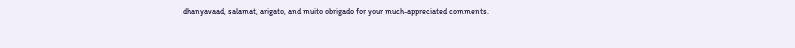dhanyavaad, salamat, arigato, and muito obrigado for your much-appreciated comments.